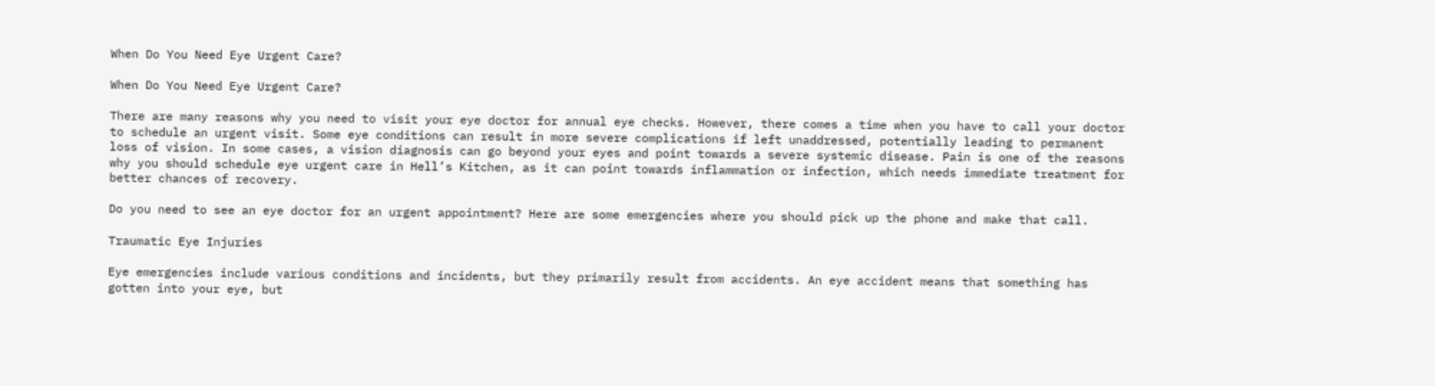When Do You Need Eye Urgent Care?

When Do You Need Eye Urgent Care?

There are many reasons why you need to visit your eye doctor for annual eye checks. However, there comes a time when you have to call your doctor to schedule an urgent visit. Some eye conditions can result in more severe complications if left unaddressed, potentially leading to permanent loss of vision. In some cases, a vision diagnosis can go beyond your eyes and point towards a severe systemic disease. Pain is one of the reasons why you should schedule eye urgent care in Hell’s Kitchen, as it can point towards inflammation or infection, which needs immediate treatment for better chances of recovery.

Do you need to see an eye doctor for an urgent appointment? Here are some emergencies where you should pick up the phone and make that call.

Traumatic Eye Injuries

Eye emergencies include various conditions and incidents, but they primarily result from accidents. An eye accident means that something has gotten into your eye, but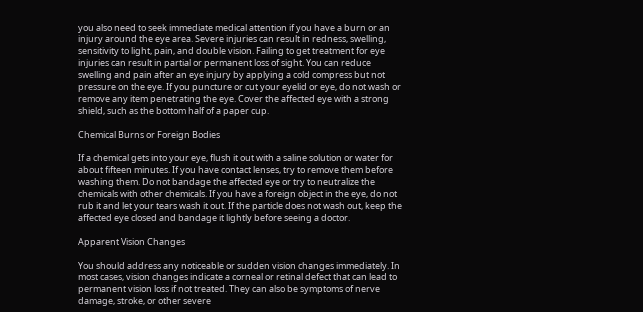you also need to seek immediate medical attention if you have a burn or an injury around the eye area. Severe injuries can result in redness, swelling, sensitivity to light, pain, and double vision. Failing to get treatment for eye injuries can result in partial or permanent loss of sight. You can reduce swelling and pain after an eye injury by applying a cold compress but not pressure on the eye. If you puncture or cut your eyelid or eye, do not wash or remove any item penetrating the eye. Cover the affected eye with a strong shield, such as the bottom half of a paper cup.

Chemical Burns or Foreign Bodies

If a chemical gets into your eye, flush it out with a saline solution or water for about fifteen minutes. If you have contact lenses, try to remove them before washing them. Do not bandage the affected eye or try to neutralize the chemicals with other chemicals. If you have a foreign object in the eye, do not rub it and let your tears wash it out. If the particle does not wash out, keep the affected eye closed and bandage it lightly before seeing a doctor.

Apparent Vision Changes

You should address any noticeable or sudden vision changes immediately. In most cases, vision changes indicate a corneal or retinal defect that can lead to permanent vision loss if not treated. They can also be symptoms of nerve damage, stroke, or other severe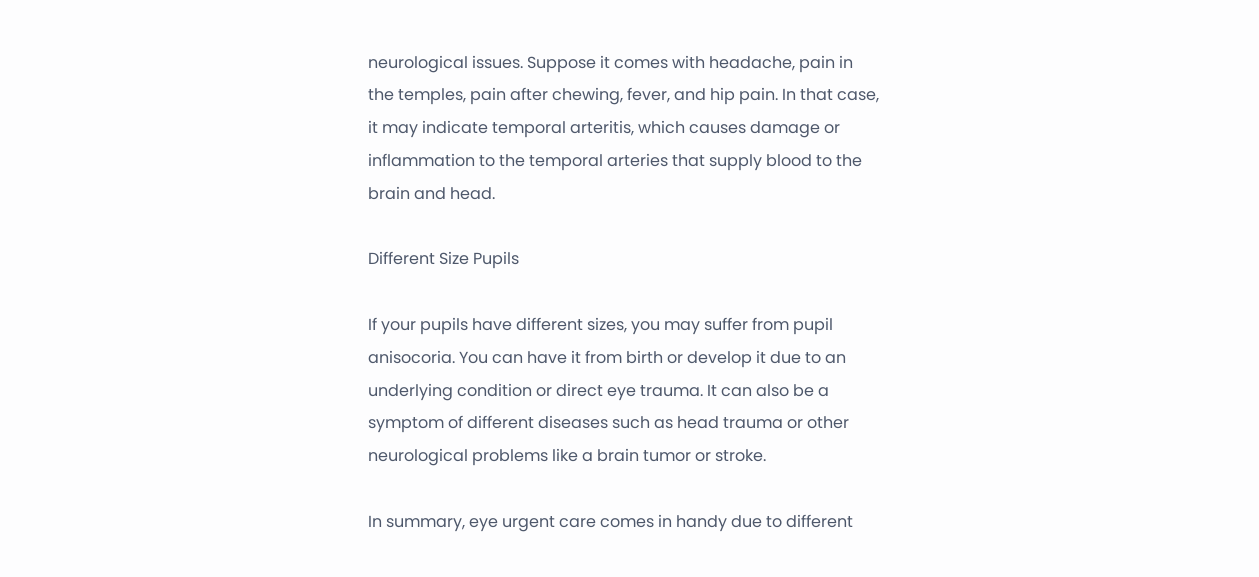neurological issues. Suppose it comes with headache, pain in the temples, pain after chewing, fever, and hip pain. In that case, it may indicate temporal arteritis, which causes damage or inflammation to the temporal arteries that supply blood to the brain and head.

Different Size Pupils

If your pupils have different sizes, you may suffer from pupil anisocoria. You can have it from birth or develop it due to an underlying condition or direct eye trauma. It can also be a symptom of different diseases such as head trauma or other neurological problems like a brain tumor or stroke.

In summary, eye urgent care comes in handy due to different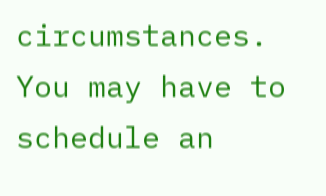circumstances. You may have to schedule an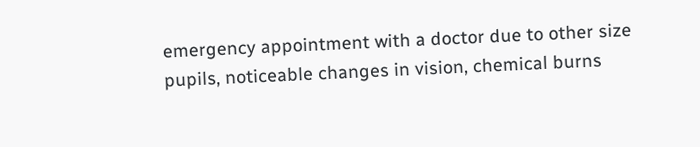emergency appointment with a doctor due to other size pupils, noticeable changes in vision, chemical burns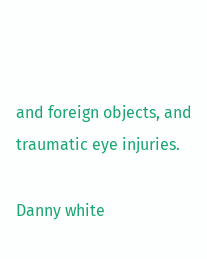and foreign objects, and traumatic eye injuries.

Danny white